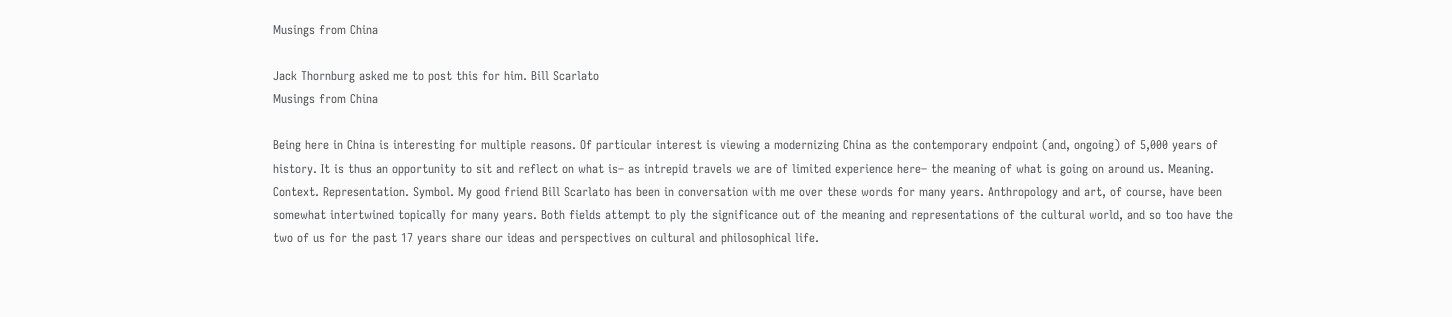Musings from China

Jack Thornburg asked me to post this for him. Bill Scarlato
Musings from China

Being here in China is interesting for multiple reasons. Of particular interest is viewing a modernizing China as the contemporary endpoint (and, ongoing) of 5,000 years of history. It is thus an opportunity to sit and reflect on what is– as intrepid travels we are of limited experience here– the meaning of what is going on around us. Meaning. Context. Representation. Symbol. My good friend Bill Scarlato has been in conversation with me over these words for many years. Anthropology and art, of course, have been somewhat intertwined topically for many years. Both fields attempt to ply the significance out of the meaning and representations of the cultural world, and so too have the two of us for the past 17 years share our ideas and perspectives on cultural and philosophical life.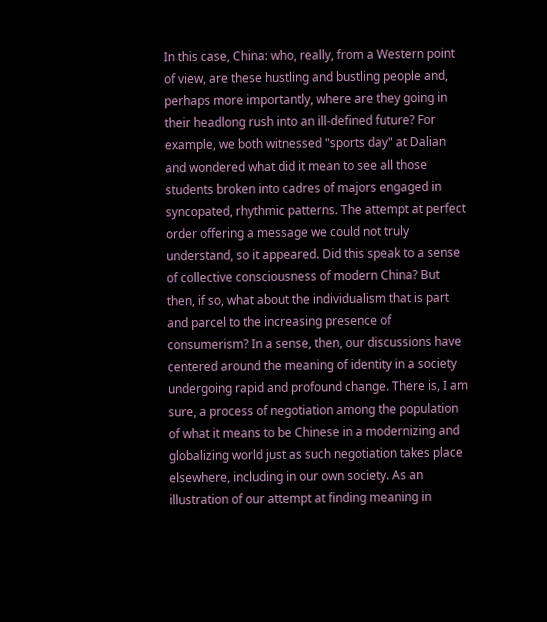In this case, China: who, really, from a Western point of view, are these hustling and bustling people and, perhaps more importantly, where are they going in their headlong rush into an ill-defined future? For example, we both witnessed "sports day" at Dalian and wondered what did it mean to see all those students broken into cadres of majors engaged in syncopated, rhythmic patterns. The attempt at perfect order offering a message we could not truly understand, so it appeared. Did this speak to a sense of collective consciousness of modern China? But then, if so, what about the individualism that is part and parcel to the increasing presence of consumerism? In a sense, then, our discussions have centered around the meaning of identity in a society undergoing rapid and profound change. There is, I am sure, a process of negotiation among the population of what it means to be Chinese in a modernizing and globalizing world just as such negotiation takes place elsewhere, including in our own society. As an illustration of our attempt at finding meaning in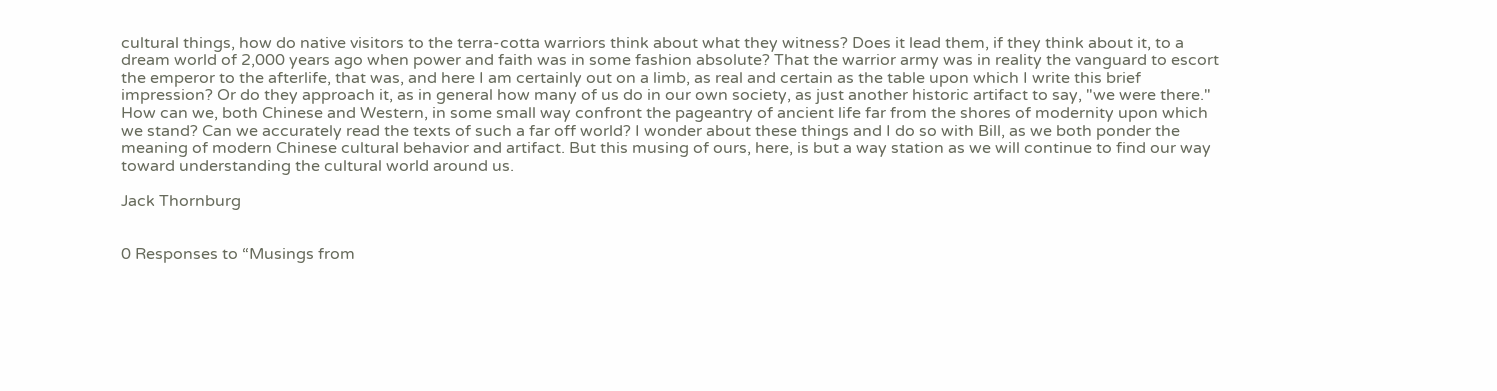cultural things, how do native visitors to the terra-cotta warriors think about what they witness? Does it lead them, if they think about it, to a dream world of 2,000 years ago when power and faith was in some fashion absolute? That the warrior army was in reality the vanguard to escort the emperor to the afterlife, that was, and here I am certainly out on a limb, as real and certain as the table upon which I write this brief impression? Or do they approach it, as in general how many of us do in our own society, as just another historic artifact to say, "we were there." How can we, both Chinese and Western, in some small way confront the pageantry of ancient life far from the shores of modernity upon which we stand? Can we accurately read the texts of such a far off world? I wonder about these things and I do so with Bill, as we both ponder the meaning of modern Chinese cultural behavior and artifact. But this musing of ours, here, is but a way station as we will continue to find our way toward understanding the cultural world around us.

Jack Thornburg


0 Responses to “Musings from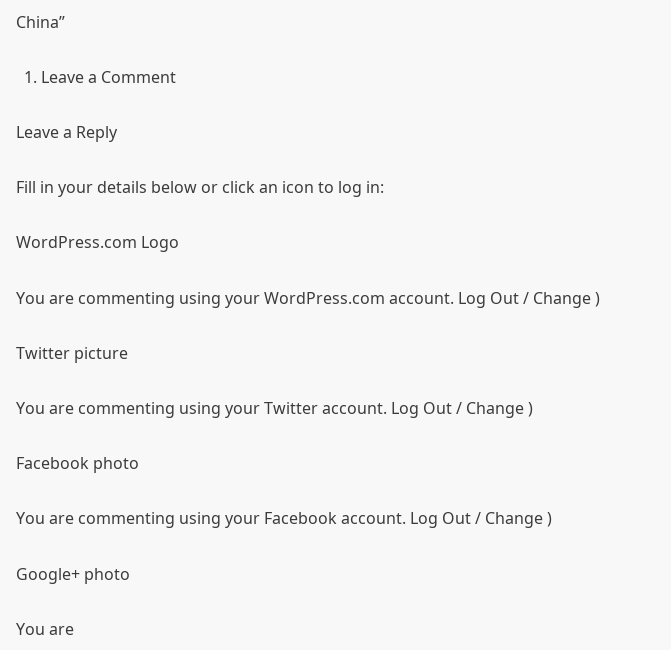China”

  1. Leave a Comment

Leave a Reply

Fill in your details below or click an icon to log in:

WordPress.com Logo

You are commenting using your WordPress.com account. Log Out / Change )

Twitter picture

You are commenting using your Twitter account. Log Out / Change )

Facebook photo

You are commenting using your Facebook account. Log Out / Change )

Google+ photo

You are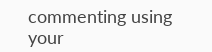commenting using your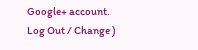Google+ account. Log Out / Change )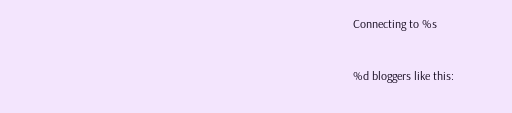Connecting to %s


%d bloggers like this: